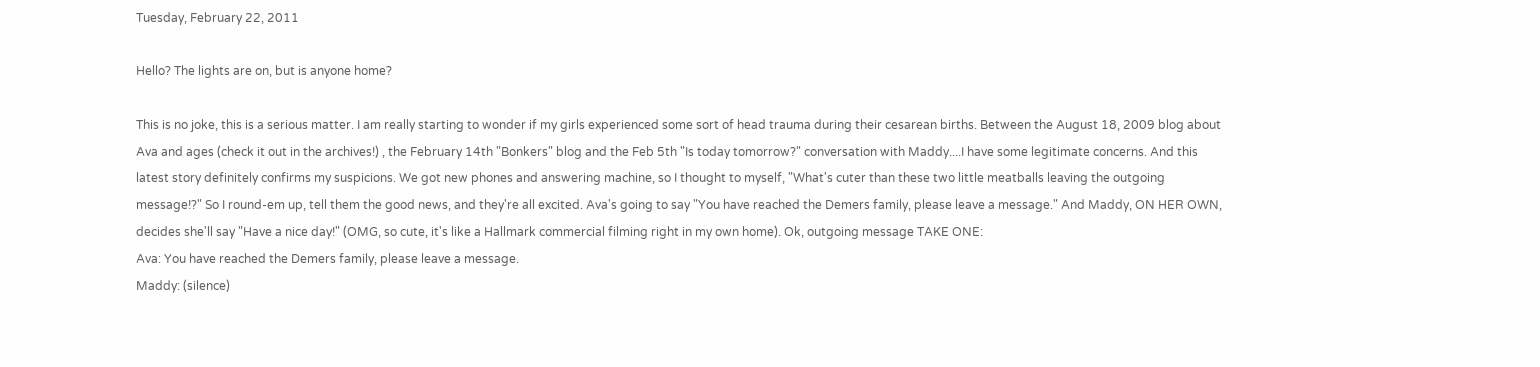Tuesday, February 22, 2011

Hello? The lights are on, but is anyone home?

This is no joke, this is a serious matter. I am really starting to wonder if my girls experienced some sort of head trauma during their cesarean births. Between the August 18, 2009 blog about Ava and ages (check it out in the archives!) , the February 14th "Bonkers" blog and the Feb 5th "Is today tomorrow?" conversation with Maddy....I have some legitimate concerns. And this latest story definitely confirms my suspicions. We got new phones and answering machine, so I thought to myself, "What's cuter than these two little meatballs leaving the outgoing message!?" So I round-em up, tell them the good news, and they're all excited. Ava's going to say "You have reached the Demers family, please leave a message." And Maddy, ON HER OWN, decides she'll say "Have a nice day!" (OMG, so cute, it's like a Hallmark commercial filming right in my own home). Ok, outgoing message TAKE ONE:
Ava: You have reached the Demers family, please leave a message.
Maddy: (silence)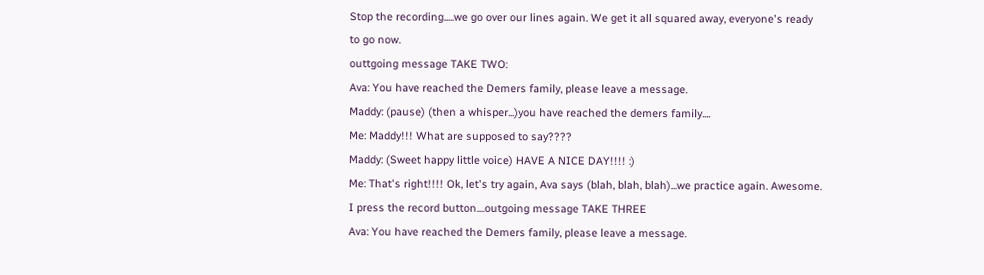Stop the recording.....we go over our lines again. We get it all squared away, everyone's ready to go now.
outtgoing message TAKE TWO:
Ava: You have reached the Demers family, please leave a message.
Maddy: (pause) (then a whisper...)you have reached the demers family....
Me: Maddy!!! What are supposed to say????
Maddy: (Sweet happy little voice) HAVE A NICE DAY!!!! :)
Me: That's right!!!! Ok, let's try again, Ava says (blah, blah, blah)...we practice again. Awesome.
I press the record button....outgoing message TAKE THREE
Ava: You have reached the Demers family, please leave a message.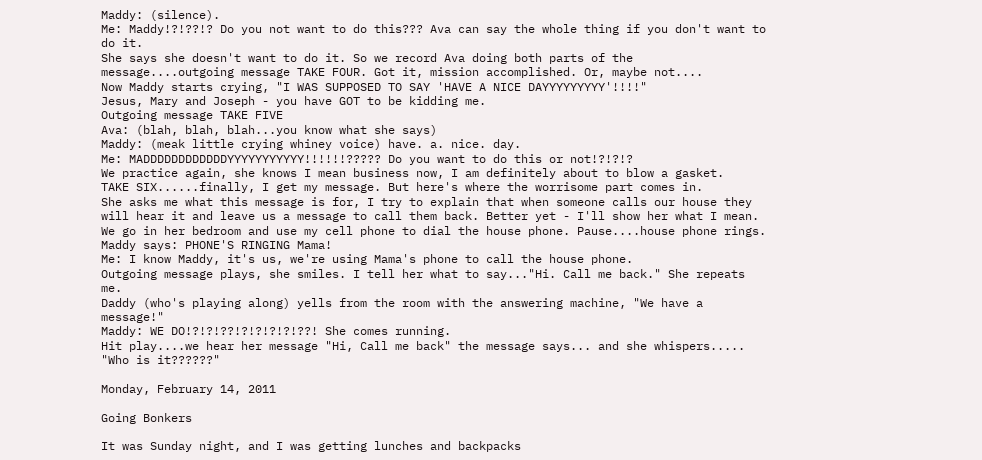Maddy: (silence).
Me: Maddy!?!??!? Do you not want to do this??? Ava can say the whole thing if you don't want to do it.
She says she doesn't want to do it. So we record Ava doing both parts of the message....outgoing message TAKE FOUR. Got it, mission accomplished. Or, maybe not....
Now Maddy starts crying, "I WAS SUPPOSED TO SAY 'HAVE A NICE DAYYYYYYYYY'!!!!"
Jesus, Mary and Joseph - you have GOT to be kidding me.
Outgoing message TAKE FIVE
Ava: (blah, blah, blah...you know what she says)
Maddy: (meak little crying whiney voice) have. a. nice. day.
Me: MADDDDDDDDDDDDYYYYYYYYYYY!!!!!!????? Do you want to do this or not!?!?!?
We practice again, she knows I mean business now, I am definitely about to blow a gasket.
TAKE SIX......finally, I get my message. But here's where the worrisome part comes in.
She asks me what this message is for, I try to explain that when someone calls our house they will hear it and leave us a message to call them back. Better yet - I'll show her what I mean. We go in her bedroom and use my cell phone to dial the house phone. Pause....house phone rings. Maddy says: PHONE'S RINGING Mama!
Me: I know Maddy, it's us, we're using Mama's phone to call the house phone.
Outgoing message plays, she smiles. I tell her what to say..."Hi. Call me back." She repeats me.
Daddy (who's playing along) yells from the room with the answering machine, "We have a message!"
Maddy: WE DO!?!?!??!?!?!?!?!??! She comes running.
Hit play....we hear her message "Hi, Call me back" the message says... and she whispers.....
"Who is it??????"

Monday, February 14, 2011

Going Bonkers

It was Sunday night, and I was getting lunches and backpacks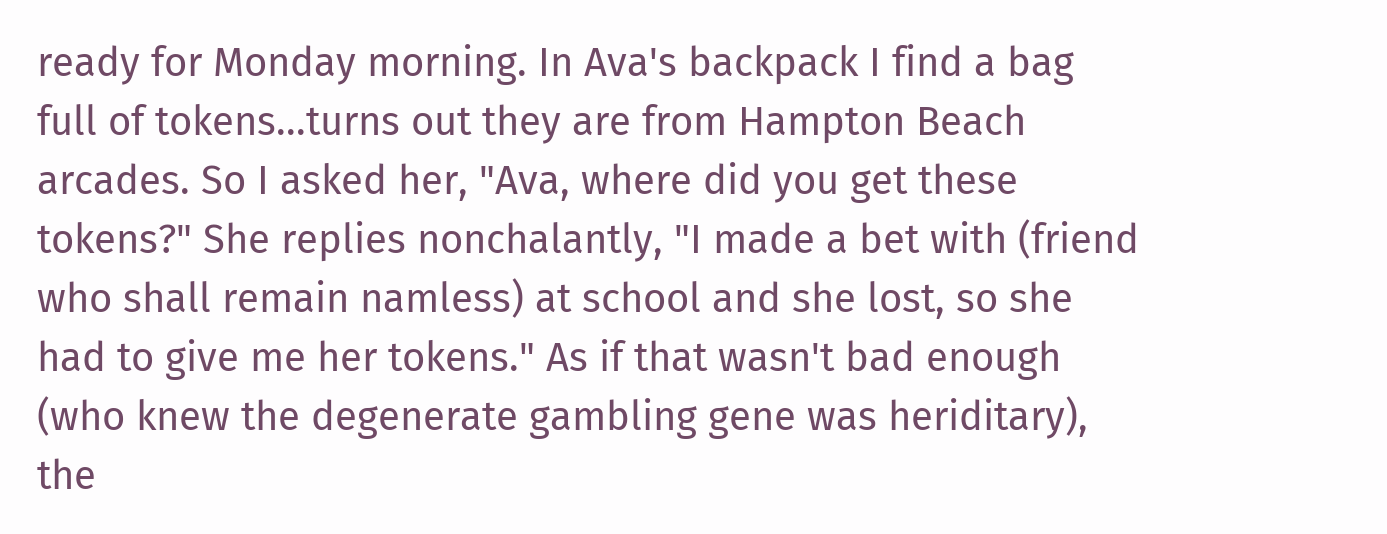ready for Monday morning. In Ava's backpack I find a bag full of tokens...turns out they are from Hampton Beach arcades. So I asked her, "Ava, where did you get these tokens?" She replies nonchalantly, "I made a bet with (friend who shall remain namless) at school and she lost, so she had to give me her tokens." As if that wasn't bad enough (who knew the degenerate gambling gene was heriditary), the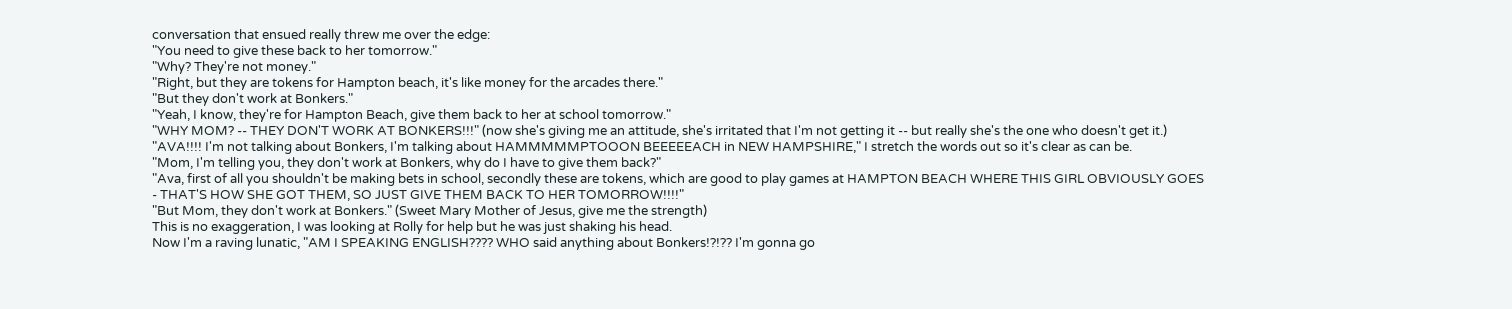conversation that ensued really threw me over the edge:
"You need to give these back to her tomorrow."
"Why? They're not money."
"Right, but they are tokens for Hampton beach, it's like money for the arcades there."
"But they don't work at Bonkers."
"Yeah, I know, they're for Hampton Beach, give them back to her at school tomorrow."
"WHY MOM? -- THEY DON'T WORK AT BONKERS!!!" (now she's giving me an attitude, she's irritated that I'm not getting it -- but really she's the one who doesn't get it.)
"AVA!!!! I'm not talking about Bonkers, I'm talking about HAMMMMMPTOOON BEEEEEACH in NEW HAMPSHIRE," I stretch the words out so it's clear as can be.
"Mom, I'm telling you, they don't work at Bonkers, why do I have to give them back?"
"Ava, first of all you shouldn't be making bets in school, secondly these are tokens, which are good to play games at HAMPTON BEACH WHERE THIS GIRL OBVIOUSLY GOES - THAT'S HOW SHE GOT THEM, SO JUST GIVE THEM BACK TO HER TOMORROW!!!!"
"But Mom, they don't work at Bonkers." (Sweet Mary Mother of Jesus, give me the strength)
This is no exaggeration, I was looking at Rolly for help but he was just shaking his head.
Now I'm a raving lunatic, "AM I SPEAKING ENGLISH???? WHO said anything about Bonkers!?!?? I'm gonna go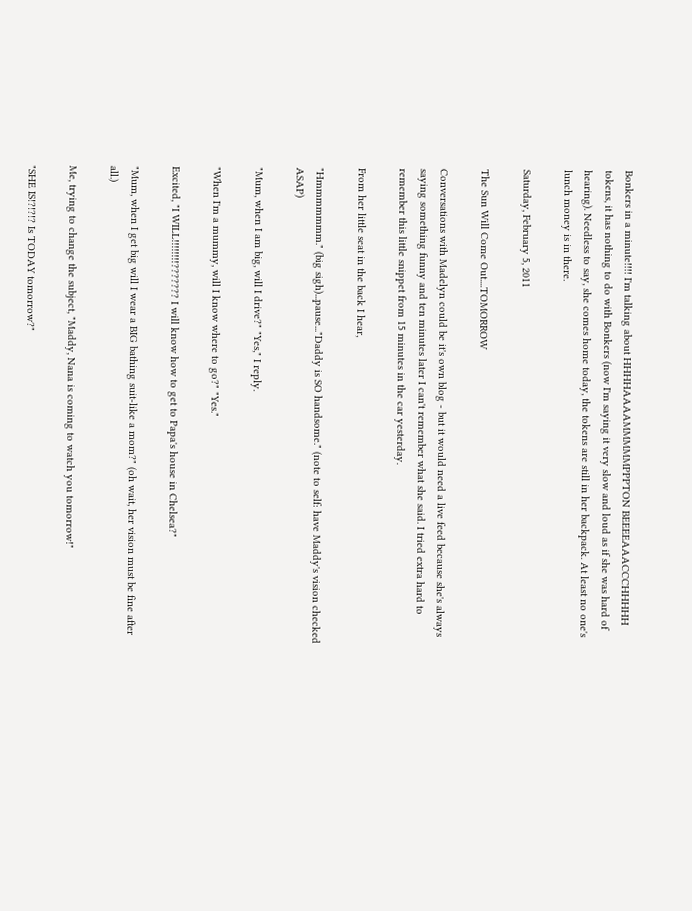Bonkers in a minute!!!! I'm talking about HHHHAAAAMMMMMPPPTON BEEEEAAACCCHHHHH tokens, it has nothing to do with Bonkers (now I'm saying it very slow and loud as if she was hard of hearing). Needless to say, she comes home today, the tokens are still in her backpack. At least no one's lunch money is in there.

Saturday, February 5, 2011

The Sun Will Come Out....TOMORROW

Conversations with Madelyn could be it's own blog - but it would need a live feed because she's always saying something funny and ten minutes later I can't remember what she said. I tried extra hard to remember this little snippet from 15 minutes in the car yesterday.

From her little seat in the back I hear,

"Hmmmmmmm." (big sigh)...pause..."Daddy is SO handsome." (note to self: have Maddy's vision checked ASAP)

"Mum, when I am big, will I drive?" "Yes," I reply.

"When I'm a mummy, will I know where to go?" "Yes."

Excited, "I WILL!!!!!!!!??????? I will know how to get to Papa's house in Chelsea?"

"Mum, when I get big will I wear a BIG bathing suit-like a mom?" (oh wait, her vision must be fine after all.)

Me, trying to change the subject, "Maddy, Nana is coming to watch you tomorrow!"

"SHE IS!?!?!? Is TODAY tomorrow?"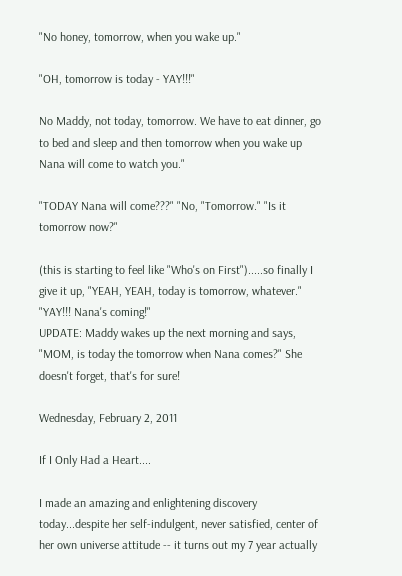"No honey, tomorrow, when you wake up."

"OH, tomorrow is today - YAY!!!"

No Maddy, not today, tomorrow. We have to eat dinner, go to bed and sleep and then tomorrow when you wake up Nana will come to watch you."

"TODAY Nana will come???" "No, "Tomorrow." "Is it tomorrow now?"

(this is starting to feel like "Who's on First").....so finally I give it up, "YEAH, YEAH, today is tomorrow, whatever." "YAY!!! Nana's coming!"
UPDATE: Maddy wakes up the next morning and says, "MOM, is today the tomorrow when Nana comes?" She doesn't forget, that's for sure!

Wednesday, February 2, 2011

If I Only Had a Heart....

I made an amazing and enlightening discovery today...despite her self-indulgent, never satisfied, center of her own universe attitude -- it turns out my 7 year actually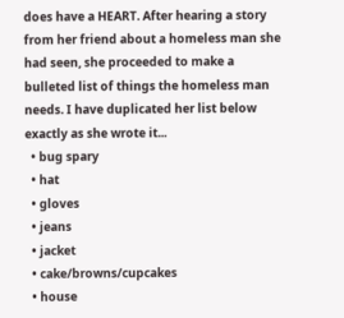does have a HEART. After hearing a story from her friend about a homeless man she had seen, she proceeded to make a bulleted list of things the homeless man needs. I have duplicated her list below exactly as she wrote it...
  • bug spary
  • hat
  • gloves
  • jeans
  • jacket
  • cake/browns/cupcakes
  • house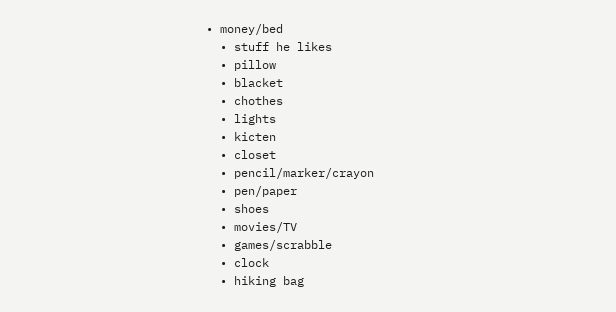• money/bed
  • stuff he likes
  • pillow
  • blacket
  • chothes
  • lights
  • kicten
  • closet
  • pencil/marker/crayon
  • pen/paper
  • shoes
  • movies/TV
  • games/scrabble
  • clock
  • hiking bag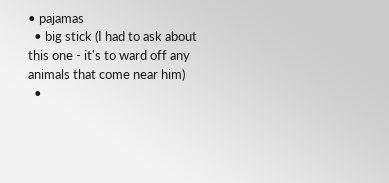• pajamas
  • big stick (I had to ask about this one - it's to ward off any animals that come near him)
  •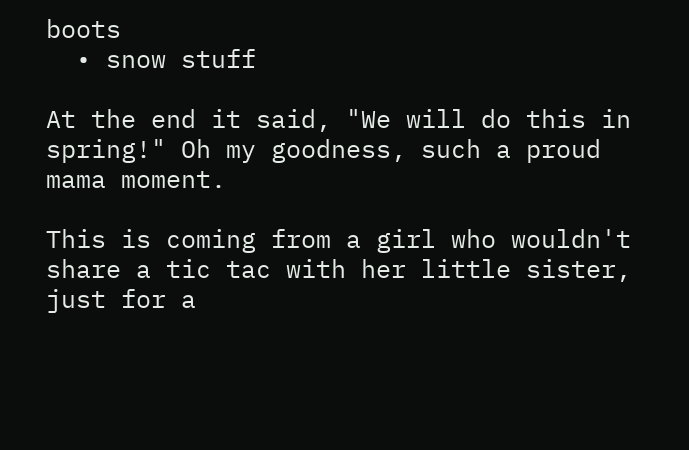boots
  • snow stuff

At the end it said, "We will do this in spring!" Oh my goodness, such a proud mama moment.

This is coming from a girl who wouldn't share a tic tac with her little sister, just for a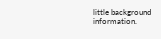little background information.